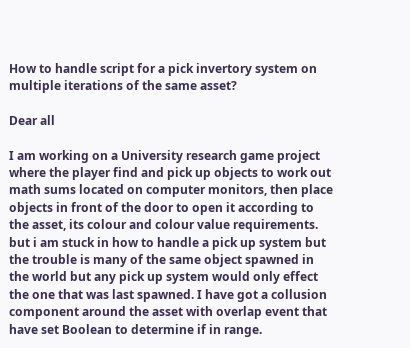How to handle script for a pick invertory system on multiple iterations of the same asset?

Dear all

I am working on a University research game project where the player find and pick up objects to work out math sums located on computer monitors, then place objects in front of the door to open it according to the asset, its colour and colour value requirements. but i am stuck in how to handle a pick up system but the trouble is many of the same object spawned in the world but any pick up system would only effect the one that was last spawned. I have got a collusion component around the asset with overlap event that have set Boolean to determine if in range.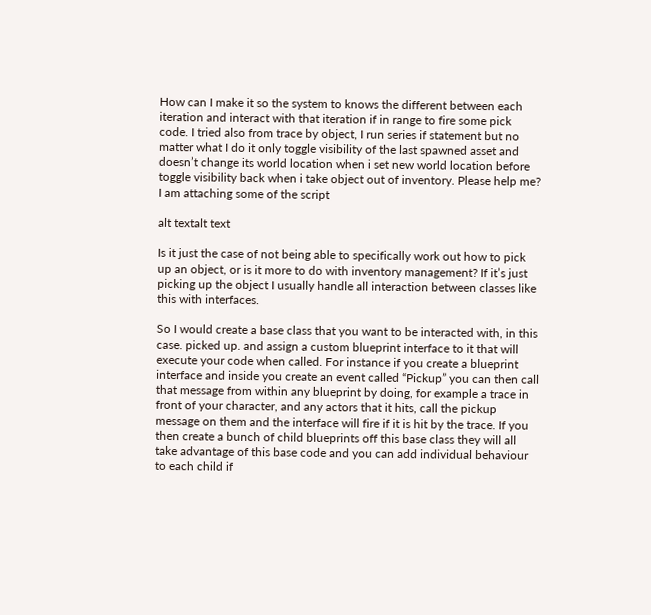How can I make it so the system to knows the different between each iteration and interact with that iteration if in range to fire some pick code. I tried also from trace by object, I run series if statement but no matter what I do it only toggle visibility of the last spawned asset and doesn’t change its world location when i set new world location before toggle visibility back when i take object out of inventory. Please help me? I am attaching some of the script

alt textalt text

Is it just the case of not being able to specifically work out how to pick up an object, or is it more to do with inventory management? If it’s just picking up the object I usually handle all interaction between classes like this with interfaces.

So I would create a base class that you want to be interacted with, in this case. picked up. and assign a custom blueprint interface to it that will execute your code when called. For instance if you create a blueprint interface and inside you create an event called “Pickup” you can then call that message from within any blueprint by doing, for example a trace in front of your character, and any actors that it hits, call the pickup message on them and the interface will fire if it is hit by the trace. If you then create a bunch of child blueprints off this base class they will all take advantage of this base code and you can add individual behaviour to each child if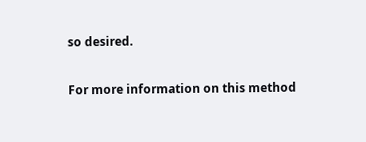so desired.

For more information on this method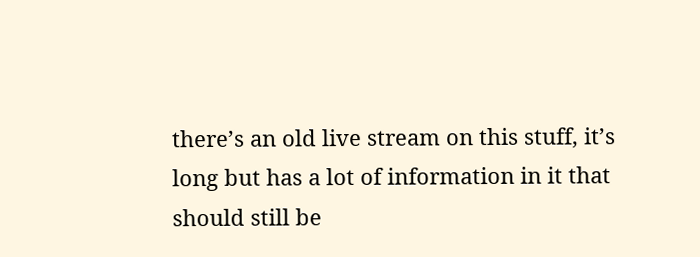there’s an old live stream on this stuff, it’s long but has a lot of information in it that should still be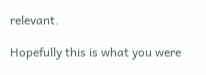relevant.

Hopefully this is what you were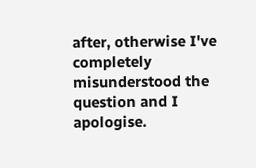after, otherwise I've completely misunderstood the question and I apologise.